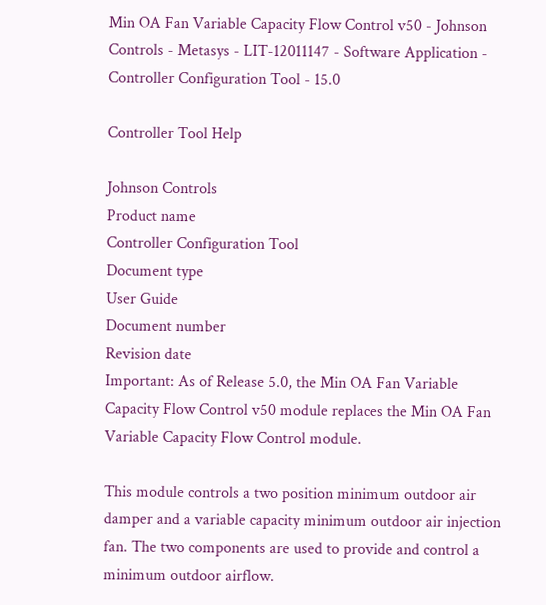Min OA Fan Variable Capacity Flow Control v50 - Johnson Controls - Metasys - LIT-12011147 - Software Application - Controller Configuration Tool - 15.0

Controller Tool Help

Johnson Controls
Product name
Controller Configuration Tool
Document type
User Guide
Document number
Revision date
Important: As of Release 5.0, the Min OA Fan Variable Capacity Flow Control v50 module replaces the Min OA Fan Variable Capacity Flow Control module.

This module controls a two position minimum outdoor air damper and a variable capacity minimum outdoor air injection fan. The two components are used to provide and control a minimum outdoor airflow.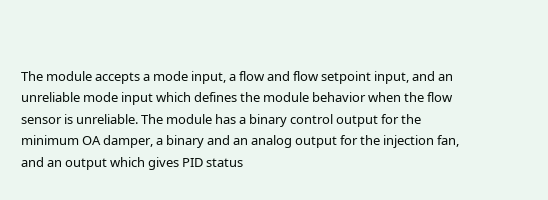The module accepts a mode input, a flow and flow setpoint input, and an unreliable mode input which defines the module behavior when the flow sensor is unreliable. The module has a binary control output for the minimum OA damper, a binary and an analog output for the injection fan, and an output which gives PID status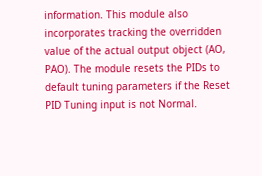information. This module also incorporates tracking the overridden value of the actual output object (AO, PAO). The module resets the PIDs to default tuning parameters if the Reset PID Tuning input is not Normal.